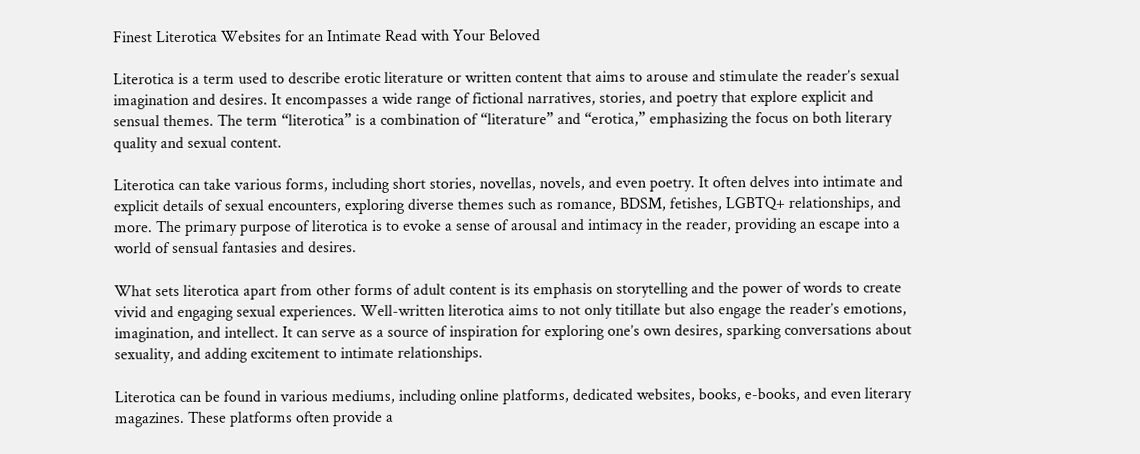Finest Literotica Websites for an Intimate Read with Your Beloved

Literotica is a term used to describe erotic literature or written content that aims to arouse and stimulate the reader’s sexual imagination and desires. It encompasses a wide range of fictional narratives, stories, and poetry that explore explicit and sensual themes. The term “literotica” is a combination of “literature” and “erotica,” emphasizing the focus on both literary quality and sexual content.

Literotica can take various forms, including short stories, novellas, novels, and even poetry. It often delves into intimate and explicit details of sexual encounters, exploring diverse themes such as romance, BDSM, fetishes, LGBTQ+ relationships, and more. The primary purpose of literotica is to evoke a sense of arousal and intimacy in the reader, providing an escape into a world of sensual fantasies and desires.

What sets literotica apart from other forms of adult content is its emphasis on storytelling and the power of words to create vivid and engaging sexual experiences. Well-written literotica aims to not only titillate but also engage the reader’s emotions, imagination, and intellect. It can serve as a source of inspiration for exploring one’s own desires, sparking conversations about sexuality, and adding excitement to intimate relationships.

Literotica can be found in various mediums, including online platforms, dedicated websites, books, e-books, and even literary magazines. These platforms often provide a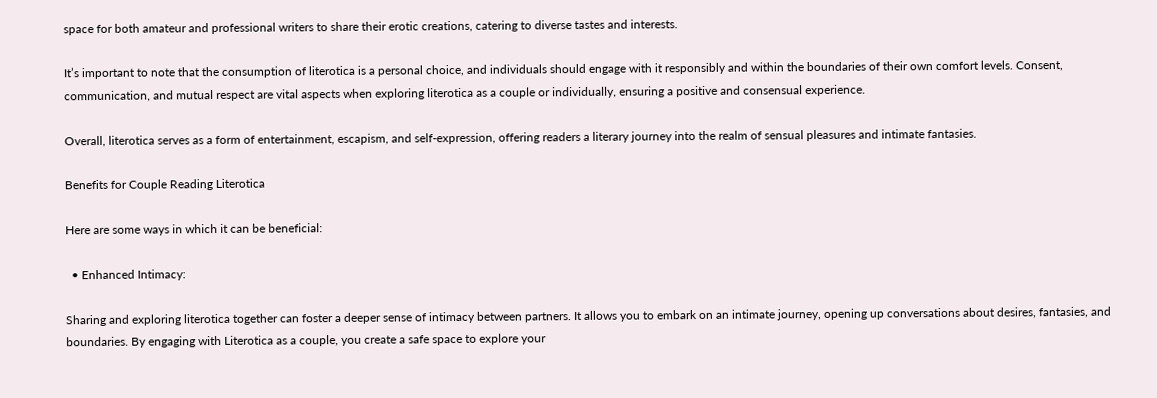space for both amateur and professional writers to share their erotic creations, catering to diverse tastes and interests.

It’s important to note that the consumption of literotica is a personal choice, and individuals should engage with it responsibly and within the boundaries of their own comfort levels. Consent, communication, and mutual respect are vital aspects when exploring literotica as a couple or individually, ensuring a positive and consensual experience.

Overall, literotica serves as a form of entertainment, escapism, and self-expression, offering readers a literary journey into the realm of sensual pleasures and intimate fantasies.

Benefits for Couple Reading Literotica

Here are some ways in which it can be beneficial:

  • Enhanced Intimacy:

Sharing and exploring literotica together can foster a deeper sense of intimacy between partners. It allows you to embark on an intimate journey, opening up conversations about desires, fantasies, and boundaries. By engaging with Literotica as a couple, you create a safe space to explore your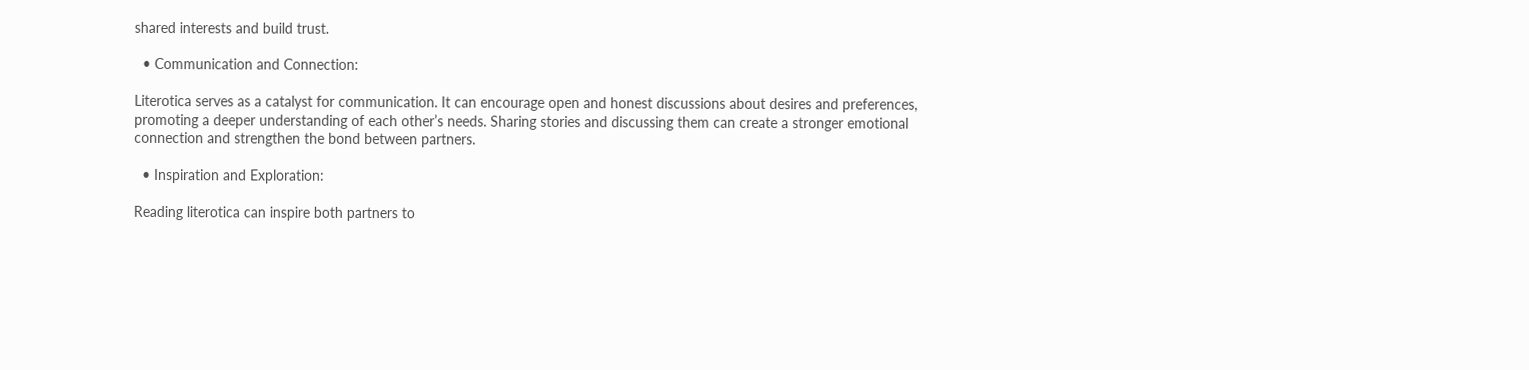shared interests and build trust.

  • Communication and Connection:

Literotica serves as a catalyst for communication. It can encourage open and honest discussions about desires and preferences, promoting a deeper understanding of each other’s needs. Sharing stories and discussing them can create a stronger emotional connection and strengthen the bond between partners.

  • Inspiration and Exploration:

Reading literotica can inspire both partners to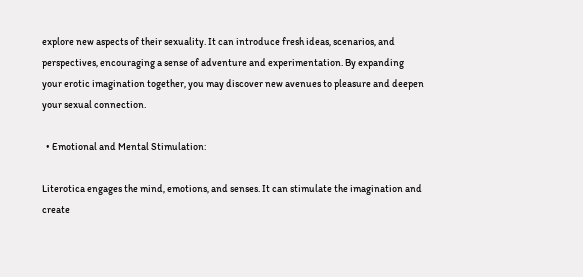explore new aspects of their sexuality. It can introduce fresh ideas, scenarios, and perspectives, encouraging a sense of adventure and experimentation. By expanding your erotic imagination together, you may discover new avenues to pleasure and deepen your sexual connection.

  • Emotional and Mental Stimulation:

Literotica engages the mind, emotions, and senses. It can stimulate the imagination and create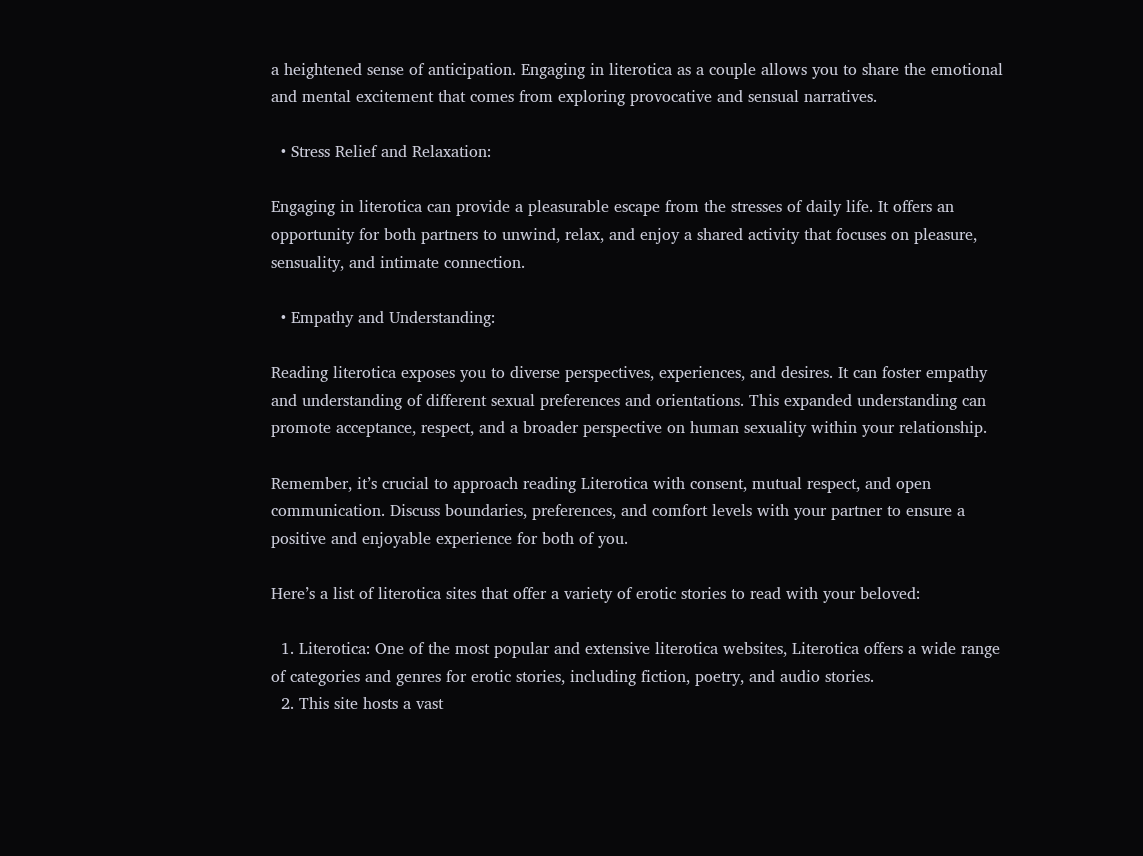a heightened sense of anticipation. Engaging in literotica as a couple allows you to share the emotional and mental excitement that comes from exploring provocative and sensual narratives.

  • Stress Relief and Relaxation:

Engaging in literotica can provide a pleasurable escape from the stresses of daily life. It offers an opportunity for both partners to unwind, relax, and enjoy a shared activity that focuses on pleasure, sensuality, and intimate connection.

  • Empathy and Understanding:

Reading literotica exposes you to diverse perspectives, experiences, and desires. It can foster empathy and understanding of different sexual preferences and orientations. This expanded understanding can promote acceptance, respect, and a broader perspective on human sexuality within your relationship.

Remember, it’s crucial to approach reading Literotica with consent, mutual respect, and open communication. Discuss boundaries, preferences, and comfort levels with your partner to ensure a positive and enjoyable experience for both of you.

Here’s a list of literotica sites that offer a variety of erotic stories to read with your beloved:

  1. Literotica: One of the most popular and extensive literotica websites, Literotica offers a wide range of categories and genres for erotic stories, including fiction, poetry, and audio stories.
  2. This site hosts a vast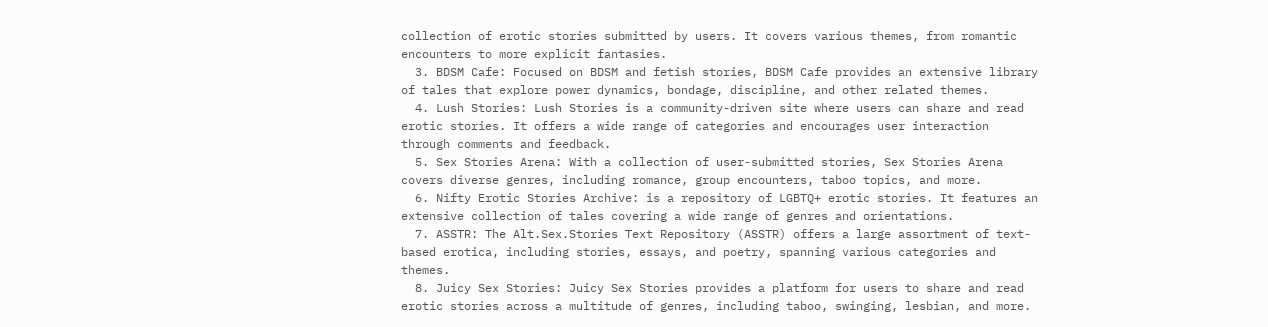collection of erotic stories submitted by users. It covers various themes, from romantic encounters to more explicit fantasies.
  3. BDSM Cafe: Focused on BDSM and fetish stories, BDSM Cafe provides an extensive library of tales that explore power dynamics, bondage, discipline, and other related themes.
  4. Lush Stories: Lush Stories is a community-driven site where users can share and read erotic stories. It offers a wide range of categories and encourages user interaction through comments and feedback.
  5. Sex Stories Arena: With a collection of user-submitted stories, Sex Stories Arena covers diverse genres, including romance, group encounters, taboo topics, and more.
  6. Nifty Erotic Stories Archive: is a repository of LGBTQ+ erotic stories. It features an extensive collection of tales covering a wide range of genres and orientations.
  7. ASSTR: The Alt.Sex.Stories Text Repository (ASSTR) offers a large assortment of text-based erotica, including stories, essays, and poetry, spanning various categories and themes.
  8. Juicy Sex Stories: Juicy Sex Stories provides a platform for users to share and read erotic stories across a multitude of genres, including taboo, swinging, lesbian, and more.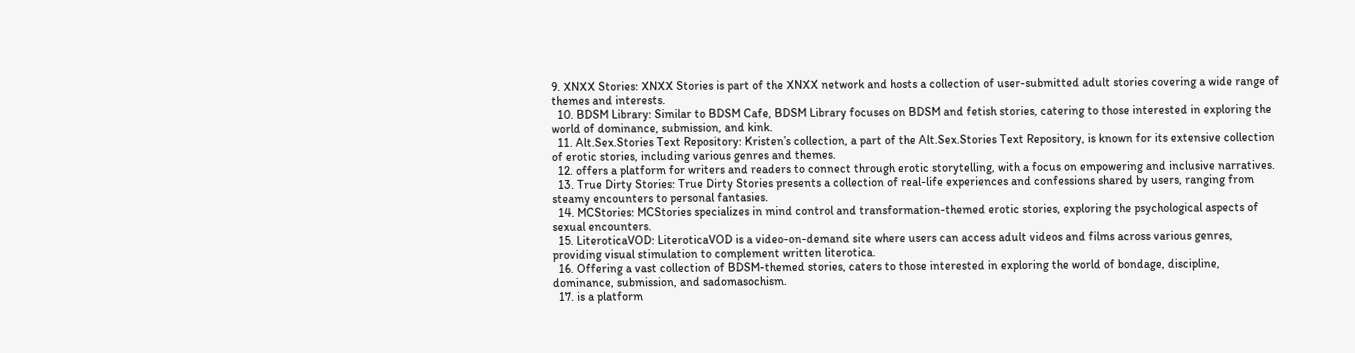9. XNXX Stories: XNXX Stories is part of the XNXX network and hosts a collection of user-submitted adult stories covering a wide range of themes and interests.
  10. BDSM Library: Similar to BDSM Cafe, BDSM Library focuses on BDSM and fetish stories, catering to those interested in exploring the world of dominance, submission, and kink.
  11. Alt.Sex.Stories Text Repository: Kristen’s collection, a part of the Alt.Sex.Stories Text Repository, is known for its extensive collection of erotic stories, including various genres and themes.
  12. offers a platform for writers and readers to connect through erotic storytelling, with a focus on empowering and inclusive narratives.
  13. True Dirty Stories: True Dirty Stories presents a collection of real-life experiences and confessions shared by users, ranging from steamy encounters to personal fantasies.
  14. MCStories: MCStories specializes in mind control and transformation-themed erotic stories, exploring the psychological aspects of sexual encounters.
  15. LiteroticaVOD: LiteroticaVOD is a video-on-demand site where users can access adult videos and films across various genres, providing visual stimulation to complement written literotica.
  16. Offering a vast collection of BDSM-themed stories, caters to those interested in exploring the world of bondage, discipline, dominance, submission, and sadomasochism.
  17. is a platform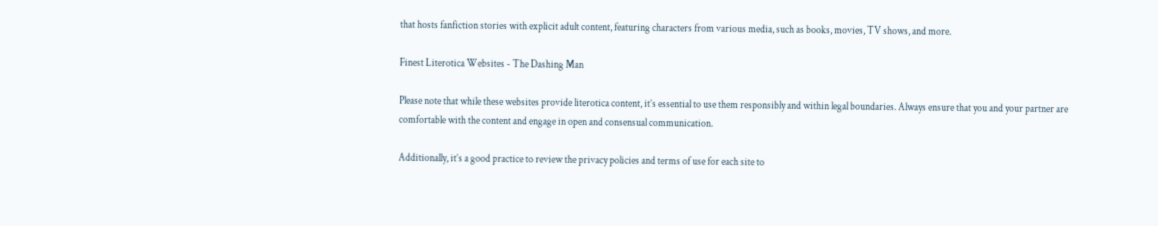that hosts fanfiction stories with explicit adult content, featuring characters from various media, such as books, movies, TV shows, and more.

Finest Literotica Websites - The Dashing Man

Please note that while these websites provide literotica content, it’s essential to use them responsibly and within legal boundaries. Always ensure that you and your partner are comfortable with the content and engage in open and consensual communication.

Additionally, it’s a good practice to review the privacy policies and terms of use for each site to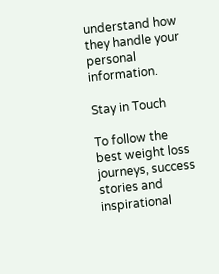understand how they handle your personal information.

Stay in Touch

To follow the best weight loss journeys, success stories and inspirational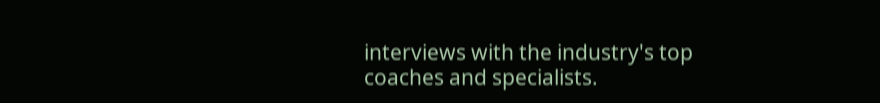interviews with the industry's top coaches and specialists.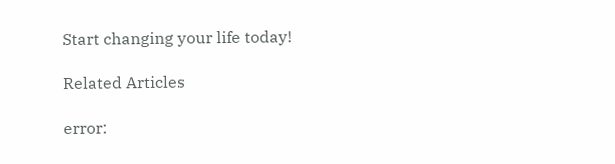Start changing your life today!

Related Articles

error: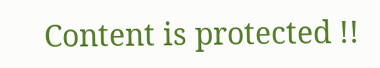Content is protected !!